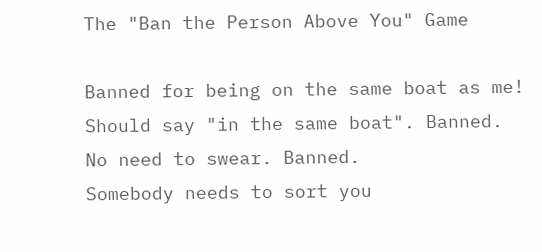The "Ban the Person Above You" Game

Banned for being on the same boat as me!
Should say "in the same boat". Banned.
No need to swear. Banned.
Somebody needs to sort you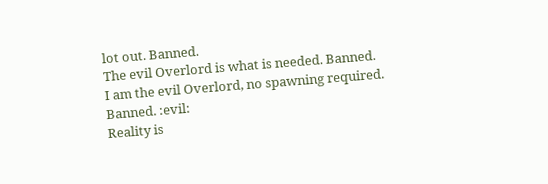lot out. Banned.
The evil Overlord is what is needed. Banned.
I am the evil Overlord, no spawning required. Banned. :evil:
Reality is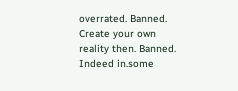overrated. Banned.
Create your own reality then. Banned.
Indeed in.some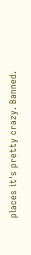places it's pretty crazy. Banned.